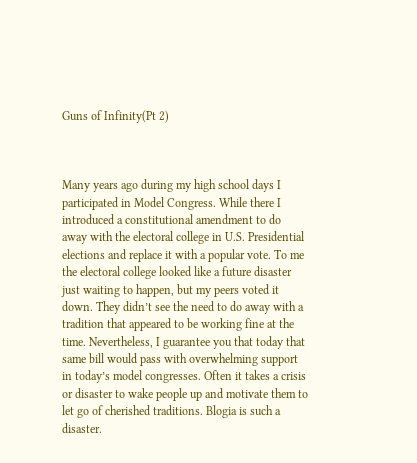Guns of Infinity(Pt 2)



Many years ago during my high school days I participated in Model Congress. While there I introduced a constitutional amendment to do away with the electoral college in U.S. Presidential elections and replace it with a popular vote. To me the electoral college looked like a future disaster just waiting to happen, but my peers voted it down. They didn’t see the need to do away with a tradition that appeared to be working fine at the time. Nevertheless, I guarantee you that today that same bill would pass with overwhelming support in today’s model congresses. Often it takes a crisis or disaster to wake people up and motivate them to let go of cherished traditions. Blogia is such a disaster.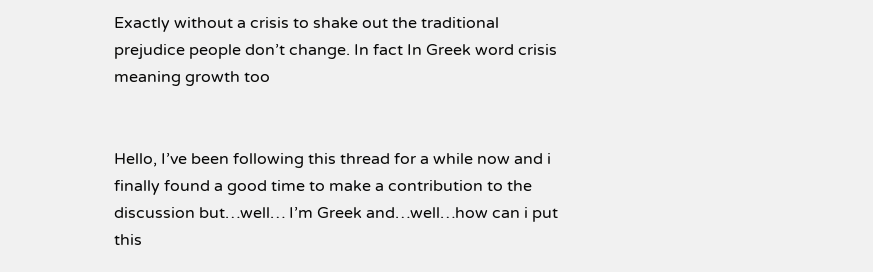Exactly without a crisis to shake out the traditional prejudice people don’t change. In fact In Greek word crisis meaning growth too


Hello, I’ve been following this thread for a while now and i finally found a good time to make a contribution to the discussion but…well… I’m Greek and…well…how can i put this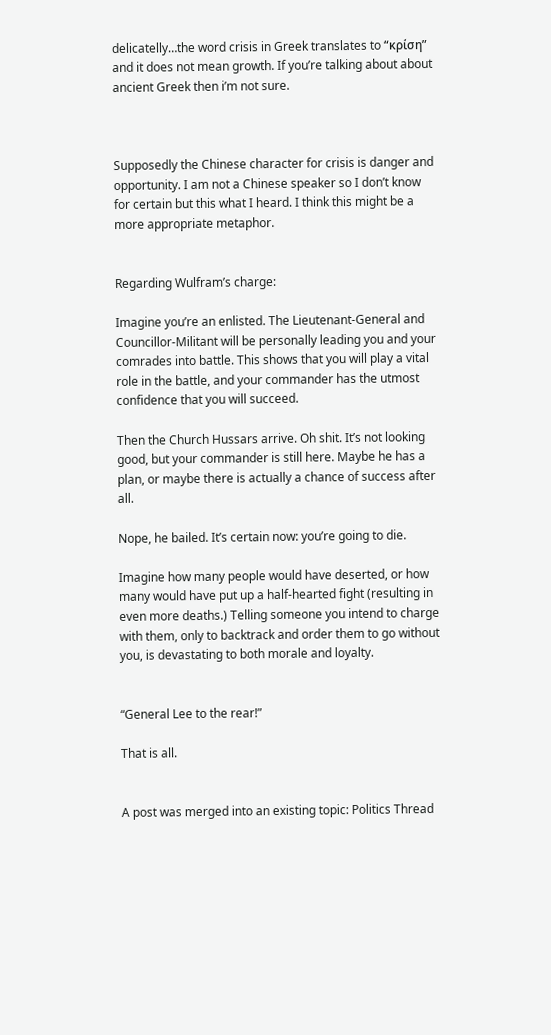delicatelly…the word crisis in Greek translates to “κρίση” and it does not mean growth. If you’re talking about about ancient Greek then i’m not sure.



Supposedly the Chinese character for crisis is danger and opportunity. I am not a Chinese speaker so I don’t know for certain but this what I heard. I think this might be a more appropriate metaphor.


Regarding Wulfram’s charge:

Imagine you’re an enlisted. The Lieutenant-General and Councillor-Militant will be personally leading you and your comrades into battle. This shows that you will play a vital role in the battle, and your commander has the utmost confidence that you will succeed.

Then the Church Hussars arrive. Oh shit. It’s not looking good, but your commander is still here. Maybe he has a plan, or maybe there is actually a chance of success after all.

Nope, he bailed. It’s certain now: you’re going to die.

Imagine how many people would have deserted, or how many would have put up a half-hearted fight (resulting in even more deaths.) Telling someone you intend to charge with them, only to backtrack and order them to go without you, is devastating to both morale and loyalty.


“General Lee to the rear!”

That is all.


A post was merged into an existing topic: Politics Thread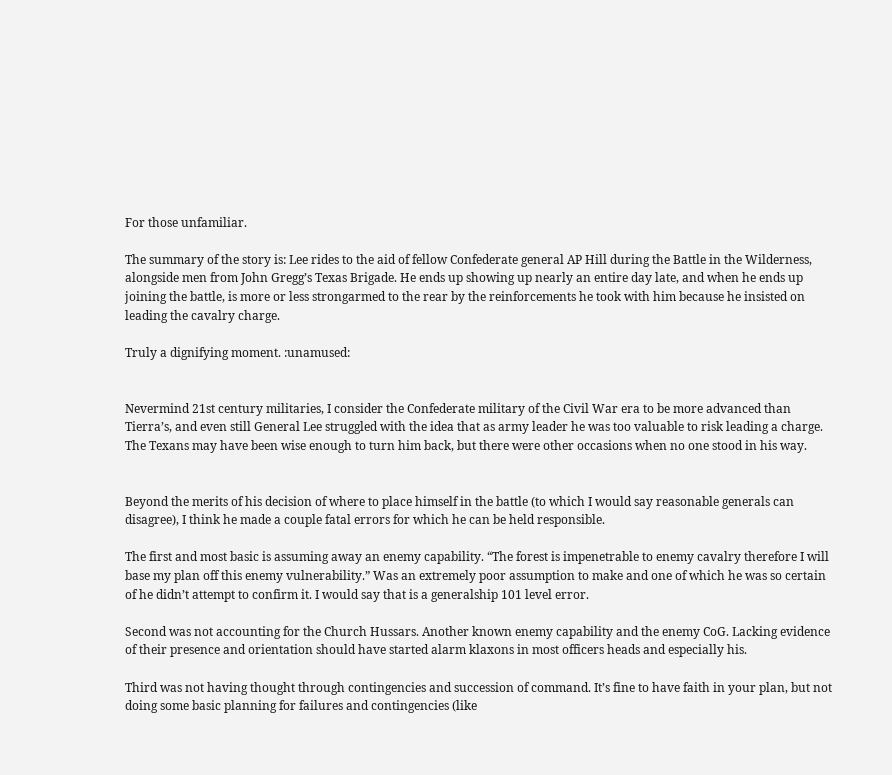For those unfamiliar.

The summary of the story is: Lee rides to the aid of fellow Confederate general AP Hill during the Battle in the Wilderness, alongside men from John Gregg’s Texas Brigade. He ends up showing up nearly an entire day late, and when he ends up joining the battle, is more or less strongarmed to the rear by the reinforcements he took with him because he insisted on leading the cavalry charge.

Truly a dignifying moment. :unamused:


Nevermind 21st century militaries, I consider the Confederate military of the Civil War era to be more advanced than Tierra’s, and even still General Lee struggled with the idea that as army leader he was too valuable to risk leading a charge. The Texans may have been wise enough to turn him back, but there were other occasions when no one stood in his way.


Beyond the merits of his decision of where to place himself in the battle (to which I would say reasonable generals can disagree), I think he made a couple fatal errors for which he can be held responsible.

The first and most basic is assuming away an enemy capability. “The forest is impenetrable to enemy cavalry therefore I will base my plan off this enemy vulnerability.” Was an extremely poor assumption to make and one of which he was so certain of he didn’t attempt to confirm it. I would say that is a generalship 101 level error.

Second was not accounting for the Church Hussars. Another known enemy capability and the enemy CoG. Lacking evidence of their presence and orientation should have started alarm klaxons in most officers heads and especially his.

Third was not having thought through contingencies and succession of command. It’s fine to have faith in your plan, but not doing some basic planning for failures and contingencies (like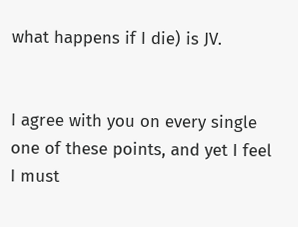what happens if I die) is JV.


I agree with you on every single one of these points, and yet I feel I must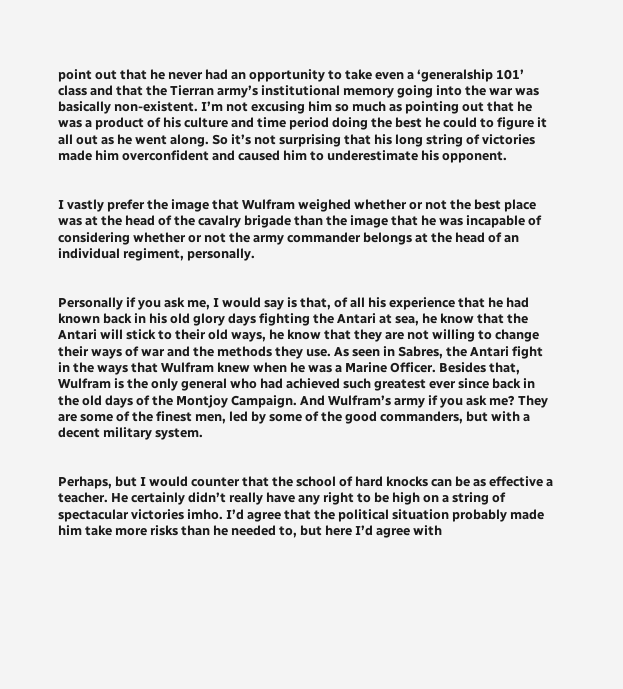point out that he never had an opportunity to take even a ‘generalship 101’ class and that the Tierran army’s institutional memory going into the war was basically non-existent. I’m not excusing him so much as pointing out that he was a product of his culture and time period doing the best he could to figure it all out as he went along. So it’s not surprising that his long string of victories made him overconfident and caused him to underestimate his opponent.


I vastly prefer the image that Wulfram weighed whether or not the best place was at the head of the cavalry brigade than the image that he was incapable of considering whether or not the army commander belongs at the head of an individual regiment, personally.


Personally if you ask me, I would say is that, of all his experience that he had known back in his old glory days fighting the Antari at sea, he know that the Antari will stick to their old ways, he know that they are not willing to change their ways of war and the methods they use. As seen in Sabres, the Antari fight in the ways that Wulfram knew when he was a Marine Officer. Besides that, Wulfram is the only general who had achieved such greatest ever since back in the old days of the Montjoy Campaign. And Wulfram’s army if you ask me? They are some of the finest men, led by some of the good commanders, but with a decent military system.


Perhaps, but I would counter that the school of hard knocks can be as effective a teacher. He certainly didn’t really have any right to be high on a string of spectacular victories imho. I’d agree that the political situation probably made him take more risks than he needed to, but here I’d agree with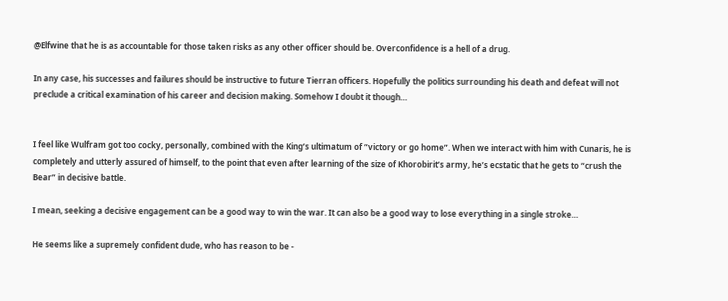@Elfwine that he is as accountable for those taken risks as any other officer should be. Overconfidence is a hell of a drug.

In any case, his successes and failures should be instructive to future Tierran officers. Hopefully the politics surrounding his death and defeat will not preclude a critical examination of his career and decision making. Somehow I doubt it though…


I feel like Wulfram got too cocky, personally, combined with the King’s ultimatum of “victory or go home”. When we interact with him with Cunaris, he is completely and utterly assured of himself, to the point that even after learning of the size of Khorobirit’s army, he’s ecstatic that he gets to “crush the Bear” in decisive battle.

I mean, seeking a decisive engagement can be a good way to win the war. It can also be a good way to lose everything in a single stroke…

He seems like a supremely confident dude, who has reason to be -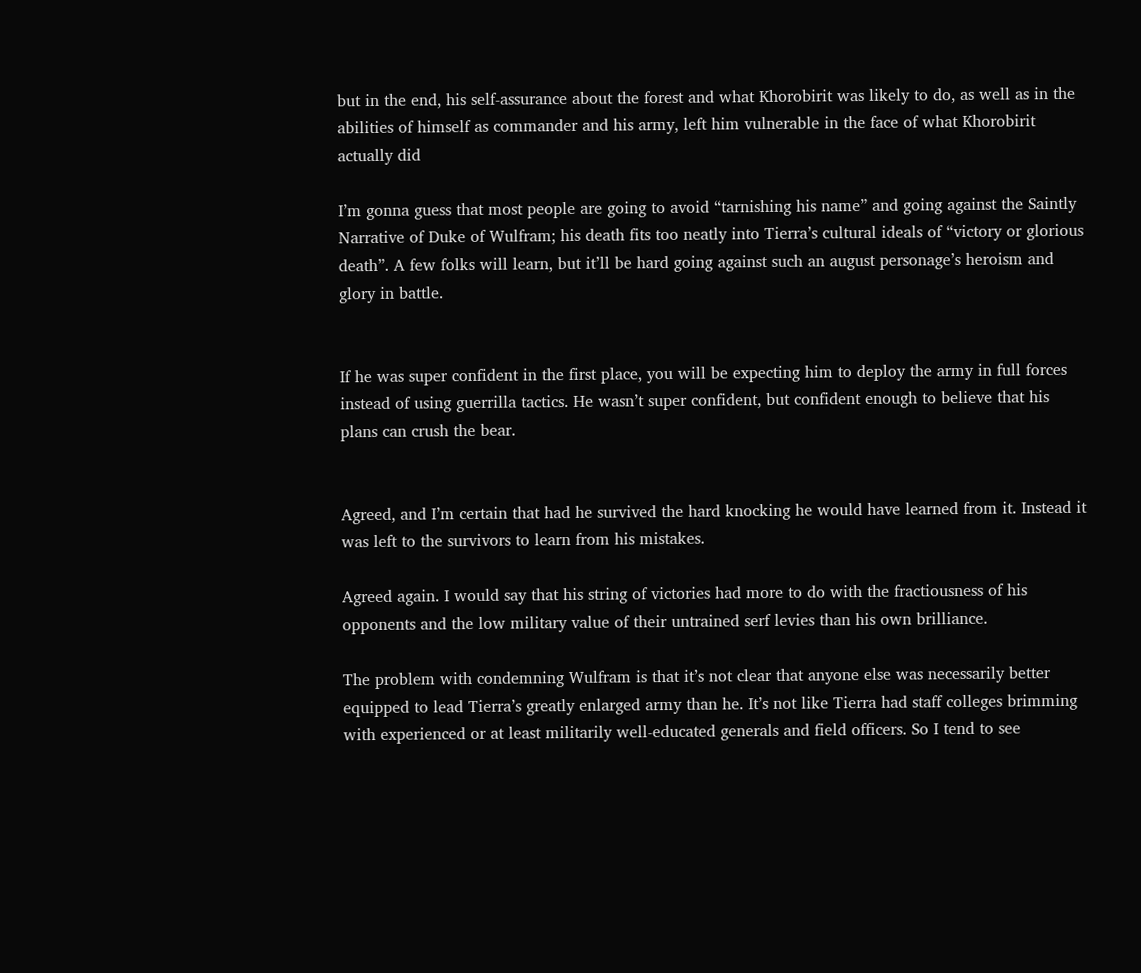but in the end, his self-assurance about the forest and what Khorobirit was likely to do, as well as in the abilities of himself as commander and his army, left him vulnerable in the face of what Khorobirit actually did

I’m gonna guess that most people are going to avoid “tarnishing his name” and going against the Saintly Narrative of Duke of Wulfram; his death fits too neatly into Tierra’s cultural ideals of “victory or glorious death”. A few folks will learn, but it’ll be hard going against such an august personage’s heroism and glory in battle.


If he was super confident in the first place, you will be expecting him to deploy the army in full forces instead of using guerrilla tactics. He wasn’t super confident, but confident enough to believe that his plans can crush the bear.


Agreed, and I’m certain that had he survived the hard knocking he would have learned from it. Instead it was left to the survivors to learn from his mistakes.

Agreed again. I would say that his string of victories had more to do with the fractiousness of his opponents and the low military value of their untrained serf levies than his own brilliance.

The problem with condemning Wulfram is that it’s not clear that anyone else was necessarily better equipped to lead Tierra’s greatly enlarged army than he. It’s not like Tierra had staff colleges brimming with experienced or at least militarily well-educated generals and field officers. So I tend to see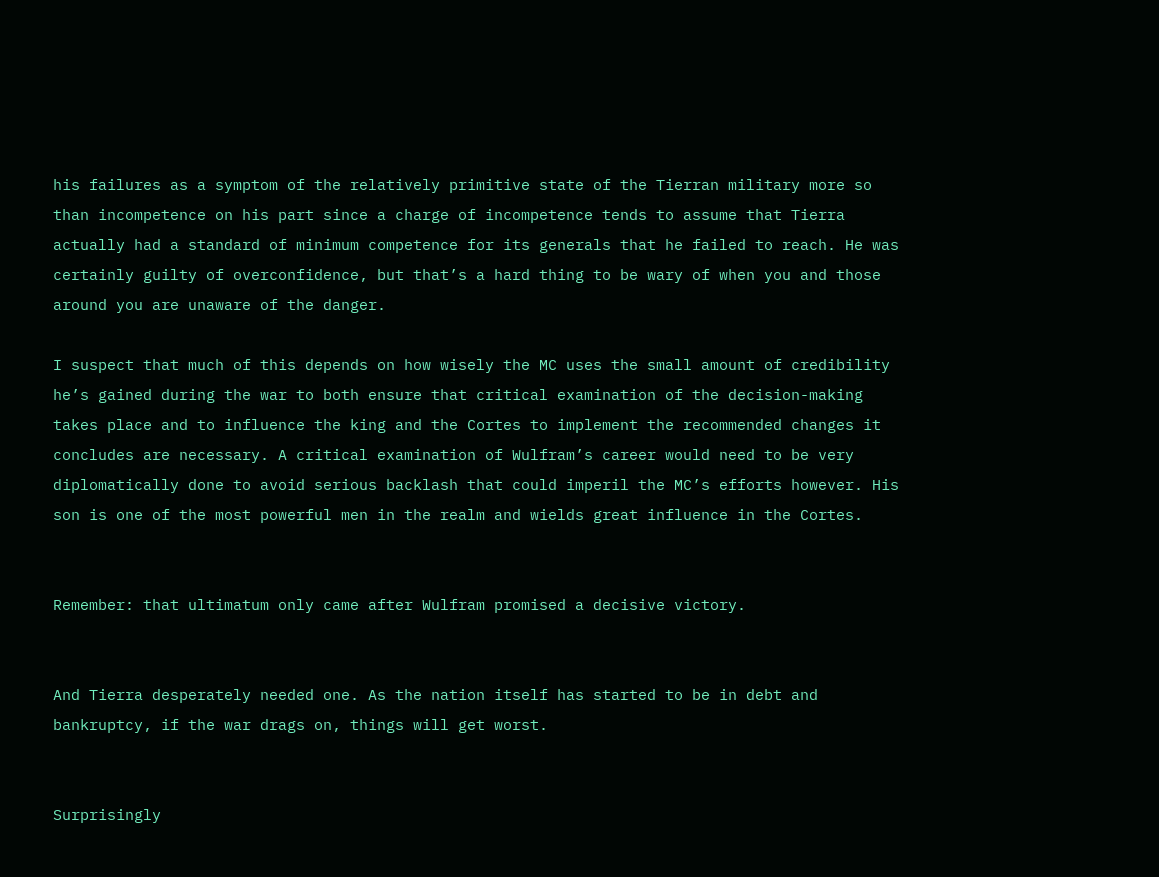his failures as a symptom of the relatively primitive state of the Tierran military more so than incompetence on his part since a charge of incompetence tends to assume that Tierra actually had a standard of minimum competence for its generals that he failed to reach. He was certainly guilty of overconfidence, but that’s a hard thing to be wary of when you and those around you are unaware of the danger.

I suspect that much of this depends on how wisely the MC uses the small amount of credibility he’s gained during the war to both ensure that critical examination of the decision-making takes place and to influence the king and the Cortes to implement the recommended changes it concludes are necessary. A critical examination of Wulfram’s career would need to be very diplomatically done to avoid serious backlash that could imperil the MC’s efforts however. His son is one of the most powerful men in the realm and wields great influence in the Cortes.


Remember: that ultimatum only came after Wulfram promised a decisive victory.


And Tierra desperately needed one. As the nation itself has started to be in debt and bankruptcy, if the war drags on, things will get worst.


Surprisingly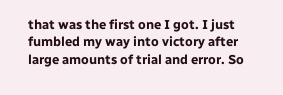that was the first one I got. I just fumbled my way into victory after large amounts of trial and error. So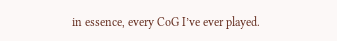in essence, every CoG I’ve ever played.